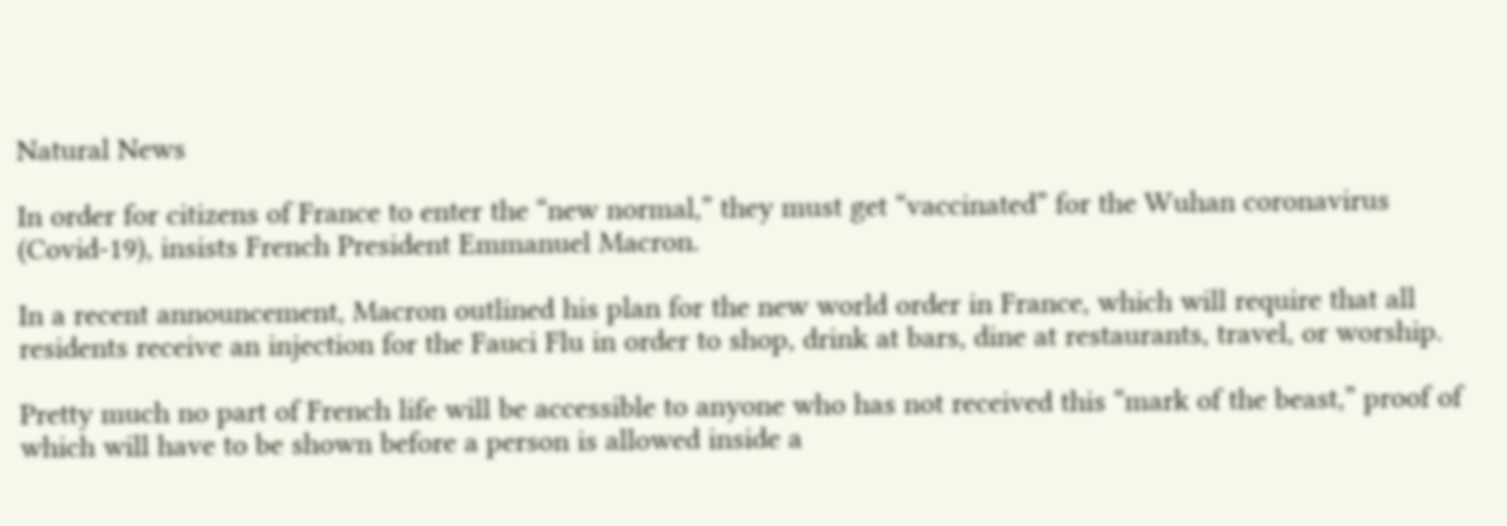Natural News

In order for citizens of France to enter the “new normal,” they must get “vaccinated” for the Wuhan coronavirus (Covid-19), insists French President Emmanuel Macron.

In a recent announcement, Macron outlined his plan for the new world order in France, which will require that all residents receive an injection for the Fauci Flu in order to shop, drink at bars, dine at restaurants, travel, or worship.

Pretty much no part of French life will be accessible to anyone who has not received this “mark of the beast,” proof of which will have to be shown before a person is allowed inside a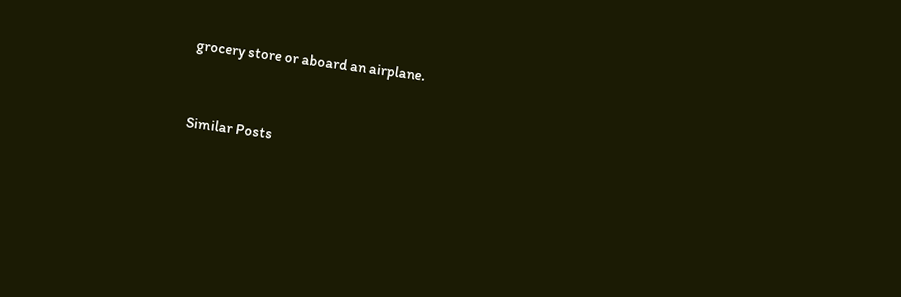grocery store or aboard an airplane.


Similar Posts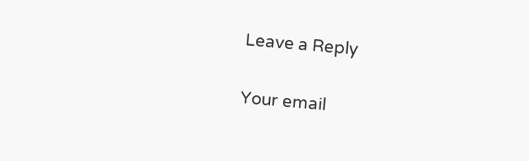Leave a Reply

Your email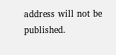address will not be published.